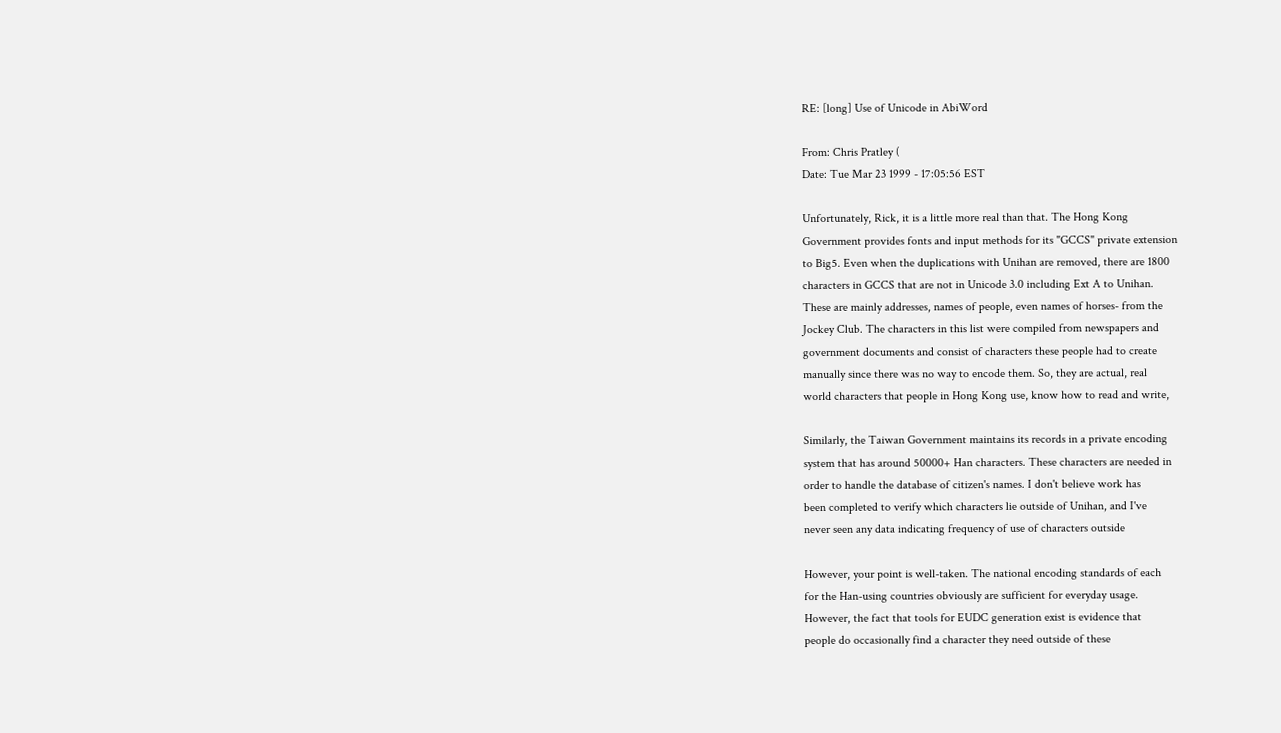RE: [long] Use of Unicode in AbiWord

From: Chris Pratley (
Date: Tue Mar 23 1999 - 17:05:56 EST

Unfortunately, Rick, it is a little more real than that. The Hong Kong
Government provides fonts and input methods for its "GCCS" private extension
to Big5. Even when the duplications with Unihan are removed, there are 1800
characters in GCCS that are not in Unicode 3.0 including Ext A to Unihan.
These are mainly addresses, names of people, even names of horses- from the
Jockey Club. The characters in this list were compiled from newspapers and
government documents and consist of characters these people had to create
manually since there was no way to encode them. So, they are actual, real
world characters that people in Hong Kong use, know how to read and write,

Similarly, the Taiwan Government maintains its records in a private encoding
system that has around 50000+ Han characters. These characters are needed in
order to handle the database of citizen's names. I don't believe work has
been completed to verify which characters lie outside of Unihan, and I've
never seen any data indicating frequency of use of characters outside

However, your point is well-taken. The national encoding standards of each
for the Han-using countries obviously are sufficient for everyday usage.
However, the fact that tools for EUDC generation exist is evidence that
people do occasionally find a character they need outside of these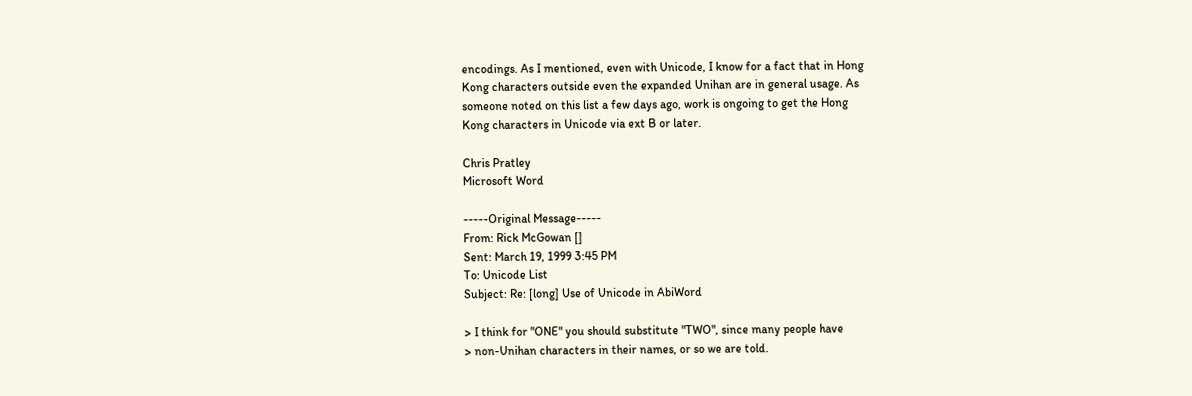encodings. As I mentioned, even with Unicode, I know for a fact that in Hong
Kong characters outside even the expanded Unihan are in general usage. As
someone noted on this list a few days ago, work is ongoing to get the Hong
Kong characters in Unicode via ext B or later.

Chris Pratley
Microsoft Word

-----Original Message-----
From: Rick McGowan []
Sent: March 19, 1999 3:45 PM
To: Unicode List
Subject: Re: [long] Use of Unicode in AbiWord

> I think for "ONE" you should substitute "TWO", since many people have
> non-Unihan characters in their names, or so we are told.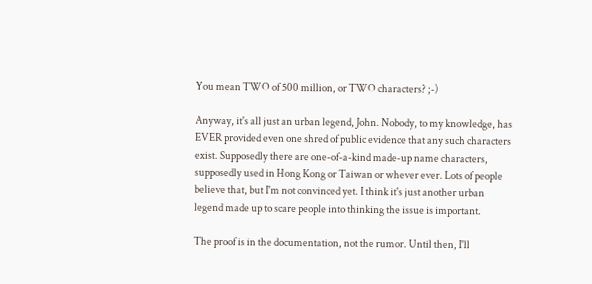You mean TWO of 500 million, or TWO characters? ;-)

Anyway, it's all just an urban legend, John. Nobody, to my knowledge, has
EVER provided even one shred of public evidence that any such characters
exist. Supposedly there are one-of-a-kind made-up name characters,
supposedly used in Hong Kong or Taiwan or whever ever. Lots of people
believe that, but I'm not convinced yet. I think it's just another urban
legend made up to scare people into thinking the issue is important.

The proof is in the documentation, not the rumor. Until then, I'll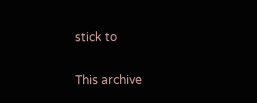stick to


This archive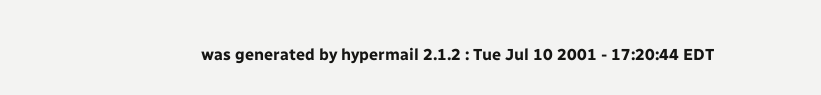was generated by hypermail 2.1.2 : Tue Jul 10 2001 - 17:20:44 EDT